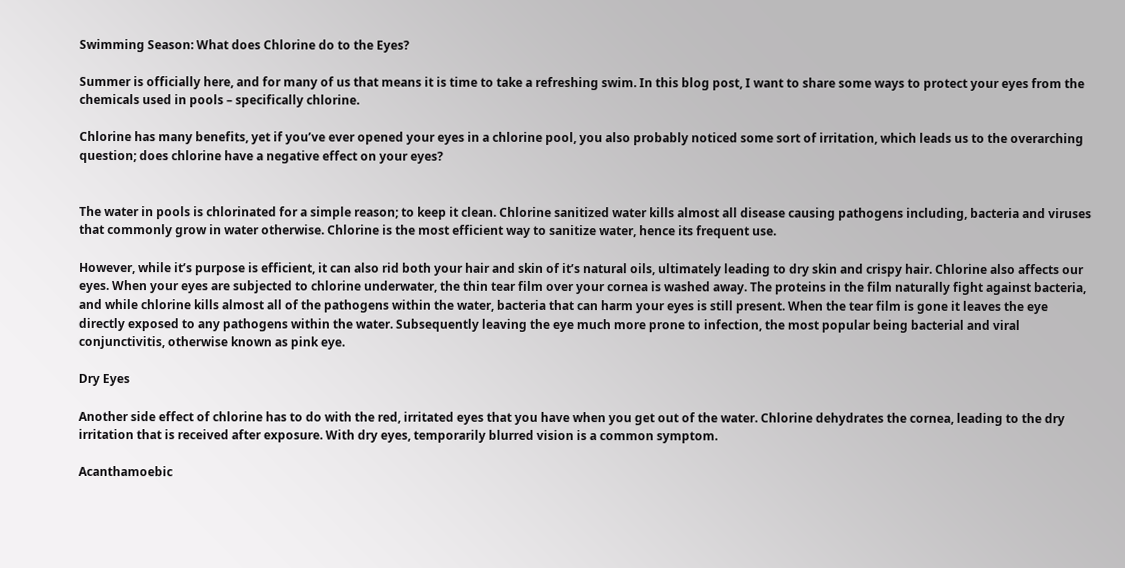Swimming Season: What does Chlorine do to the Eyes?

Summer is officially here, and for many of us that means it is time to take a refreshing swim. In this blog post, I want to share some ways to protect your eyes from the chemicals used in pools – specifically chlorine.

Chlorine has many benefits, yet if you’ve ever opened your eyes in a chlorine pool, you also probably noticed some sort of irritation, which leads us to the overarching question; does chlorine have a negative effect on your eyes?


The water in pools is chlorinated for a simple reason; to keep it clean. Chlorine sanitized water kills almost all disease causing pathogens including, bacteria and viruses that commonly grow in water otherwise. Chlorine is the most efficient way to sanitize water, hence its frequent use.

However, while it’s purpose is efficient, it can also rid both your hair and skin of it’s natural oils, ultimately leading to dry skin and crispy hair. Chlorine also affects our eyes. When your eyes are subjected to chlorine underwater, the thin tear film over your cornea is washed away. The proteins in the film naturally fight against bacteria, and while chlorine kills almost all of the pathogens within the water, bacteria that can harm your eyes is still present. When the tear film is gone it leaves the eye directly exposed to any pathogens within the water. Subsequently leaving the eye much more prone to infection, the most popular being bacterial and viral conjunctivitis, otherwise known as pink eye.

Dry Eyes

Another side effect of chlorine has to do with the red, irritated eyes that you have when you get out of the water. Chlorine dehydrates the cornea, leading to the dry irritation that is received after exposure. With dry eyes, temporarily blurred vision is a common symptom.

Acanthamoebic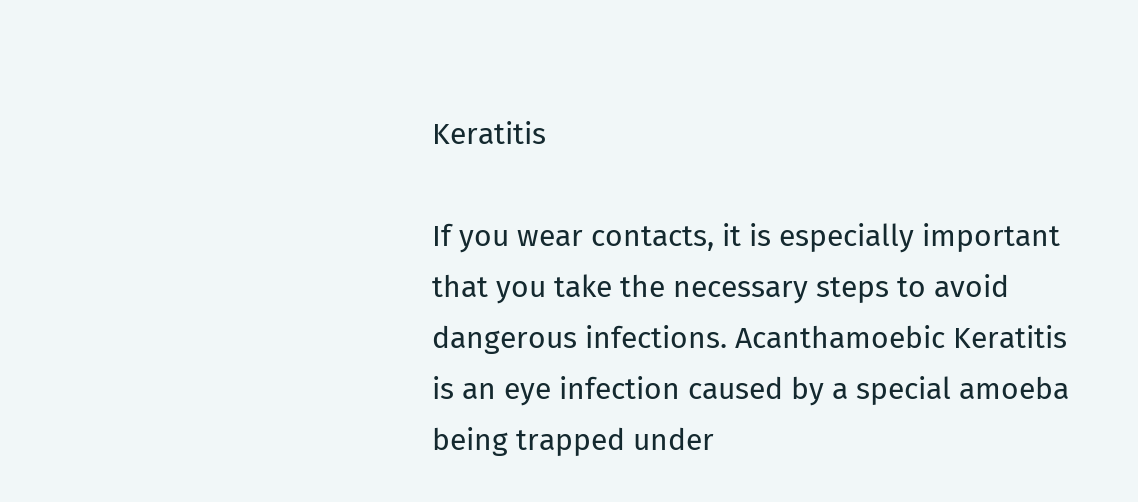Keratitis

If you wear contacts, it is especially important that you take the necessary steps to avoid dangerous infections. Acanthamoebic Keratitis is an eye infection caused by a special amoeba being trapped under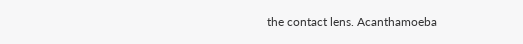the contact lens. Acanthamoeba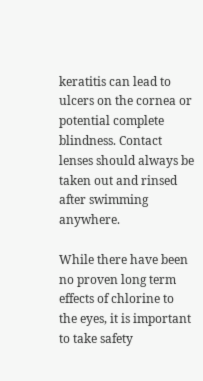keratitis can lead to ulcers on the cornea or potential complete blindness. Contact lenses should always be taken out and rinsed after swimming anywhere.

While there have been no proven long term effects of chlorine to the eyes, it is important to take safety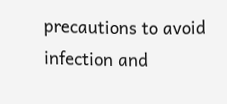precautions to avoid infection and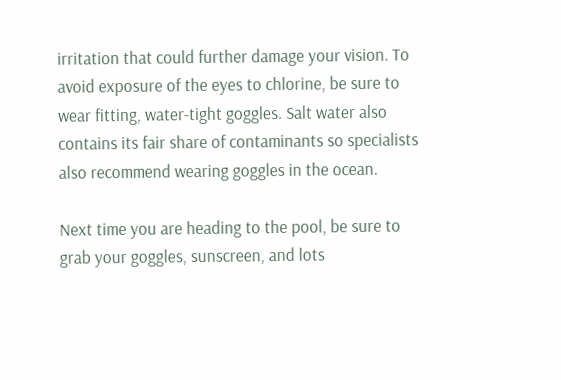irritation that could further damage your vision. To avoid exposure of the eyes to chlorine, be sure to wear fitting, water-tight goggles. Salt water also contains its fair share of contaminants so specialists also recommend wearing goggles in the ocean.

Next time you are heading to the pool, be sure to grab your goggles, sunscreen, and lots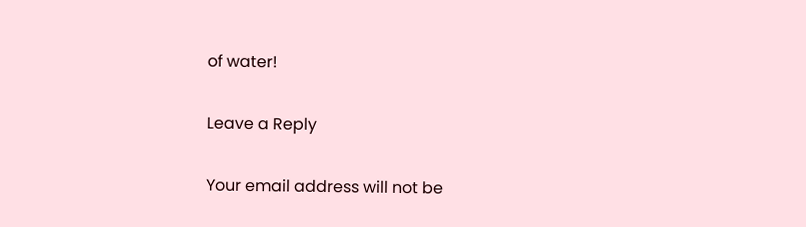of water!

Leave a Reply

Your email address will not be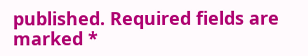published. Required fields are marked *